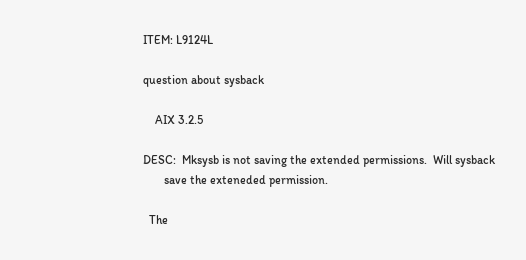ITEM: L9124L

question about sysback

    AIX 3.2.5

DESC:  Mksysb is not saving the extended permissions.  Will sysback
       save the exteneded permission.

  The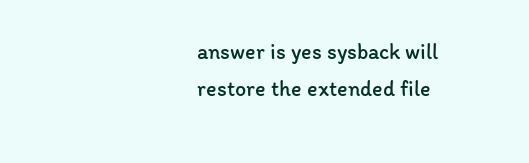answer is yes sysback will restore the extended file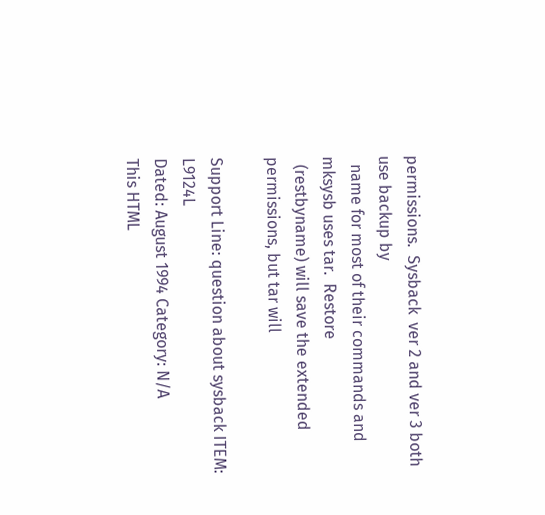permissions.  Sysback  ver 2 and ver 3 both use backup by
  name for most of their commands and mksysb uses tar.  Restore
  (restbyname) will save the extended permissions, but tar will

Support Line: question about sysback ITEM: L9124L
Dated: August 1994 Category: N/A
This HTML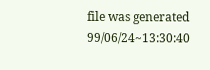file was generated 99/06/24~13:30:40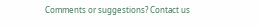Comments or suggestions? Contact us